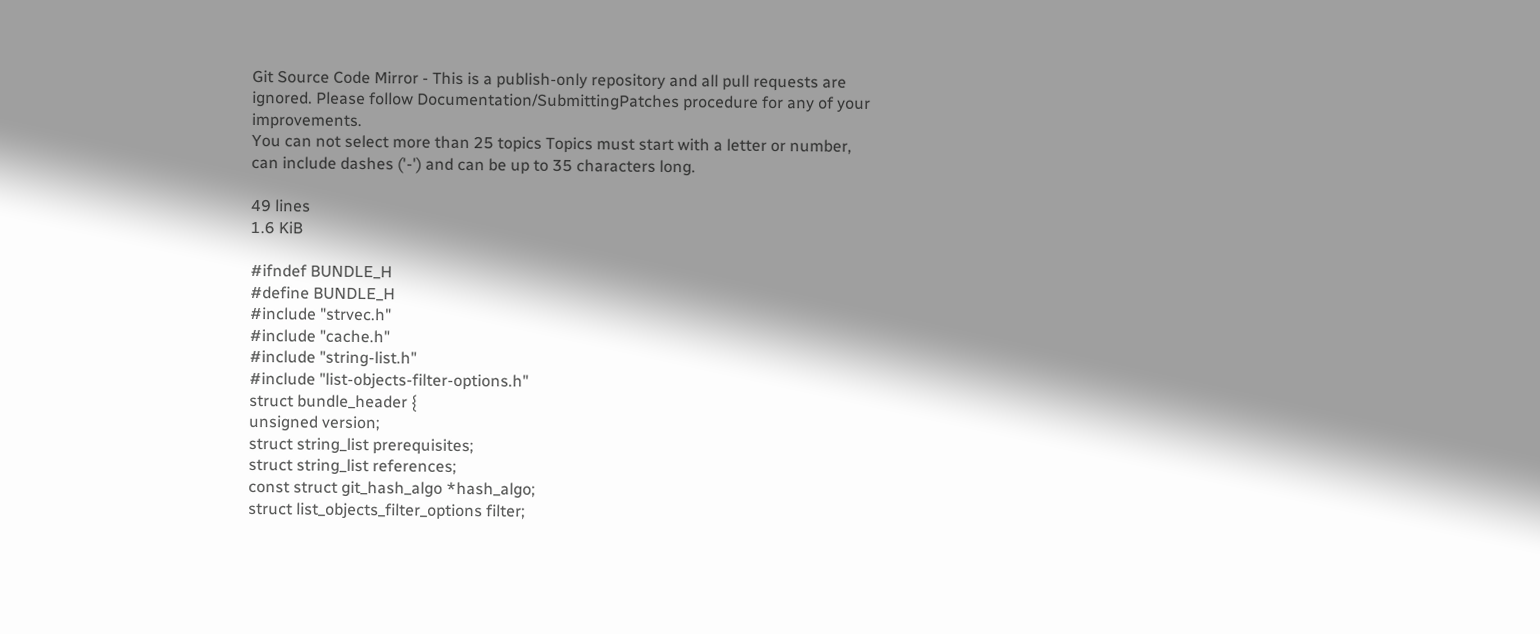Git Source Code Mirror - This is a publish-only repository and all pull requests are ignored. Please follow Documentation/SubmittingPatches procedure for any of your improvements.
You can not select more than 25 topics Topics must start with a letter or number, can include dashes ('-') and can be up to 35 characters long.

49 lines
1.6 KiB

#ifndef BUNDLE_H
#define BUNDLE_H
#include "strvec.h"
#include "cache.h"
#include "string-list.h"
#include "list-objects-filter-options.h"
struct bundle_header {
unsigned version;
struct string_list prerequisites;
struct string_list references;
const struct git_hash_algo *hash_algo;
struct list_objects_filter_options filter;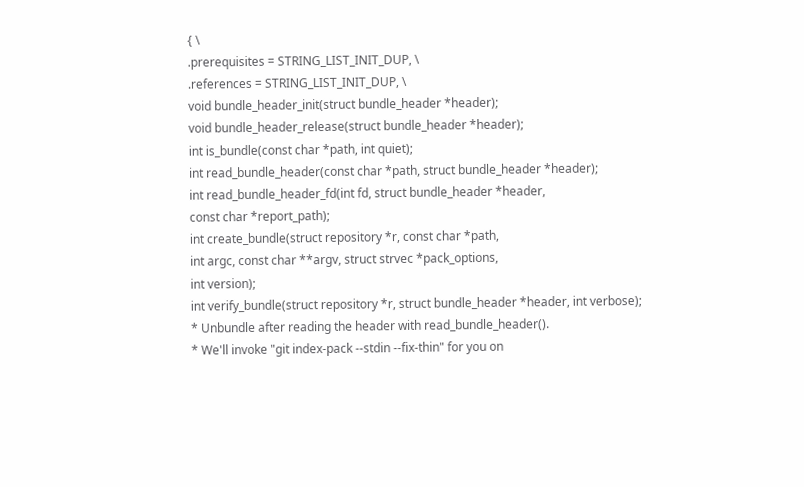{ \
.prerequisites = STRING_LIST_INIT_DUP, \
.references = STRING_LIST_INIT_DUP, \
void bundle_header_init(struct bundle_header *header);
void bundle_header_release(struct bundle_header *header);
int is_bundle(const char *path, int quiet);
int read_bundle_header(const char *path, struct bundle_header *header);
int read_bundle_header_fd(int fd, struct bundle_header *header,
const char *report_path);
int create_bundle(struct repository *r, const char *path,
int argc, const char **argv, struct strvec *pack_options,
int version);
int verify_bundle(struct repository *r, struct bundle_header *header, int verbose);
* Unbundle after reading the header with read_bundle_header().
* We'll invoke "git index-pack --stdin --fix-thin" for you on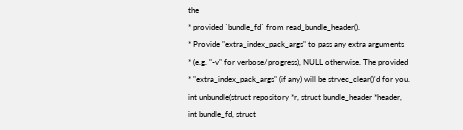the
* provided `bundle_fd` from read_bundle_header().
* Provide "extra_index_pack_args" to pass any extra arguments
* (e.g. "-v" for verbose/progress), NULL otherwise. The provided
* "extra_index_pack_args" (if any) will be strvec_clear()'d for you.
int unbundle(struct repository *r, struct bundle_header *header,
int bundle_fd, struct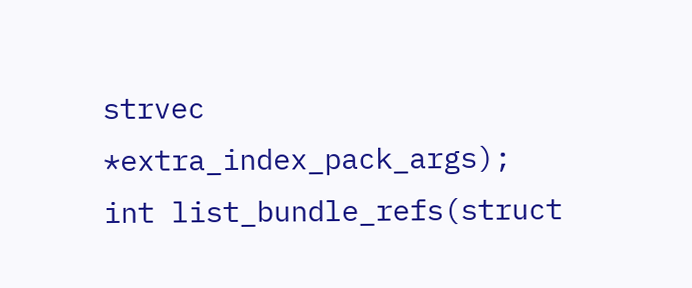strvec *extra_index_pack_args);
int list_bundle_refs(struct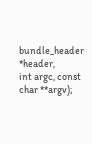bundle_header *header,
int argc, const char **argv);